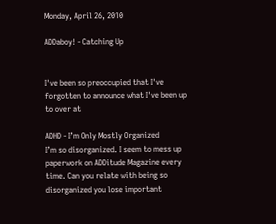Monday, April 26, 2010

ADDaboy! - Catching Up


I've been so preoccupied that I've forgotten to announce what I've been up to over at

ADHD - I’m Only Mostly Organized
I’m so disorganized. I seem to mess up paperwork on ADDitude Magazine every time. Can you relate with being so disorganized you lose important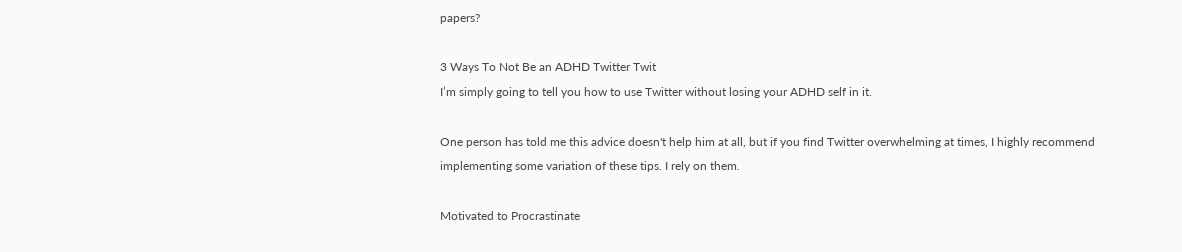papers?

3 Ways To Not Be an ADHD Twitter Twit
I’m simply going to tell you how to use Twitter without losing your ADHD self in it.

One person has told me this advice doesn't help him at all, but if you find Twitter overwhelming at times, I highly recommend implementing some variation of these tips. I rely on them.

Motivated to Procrastinate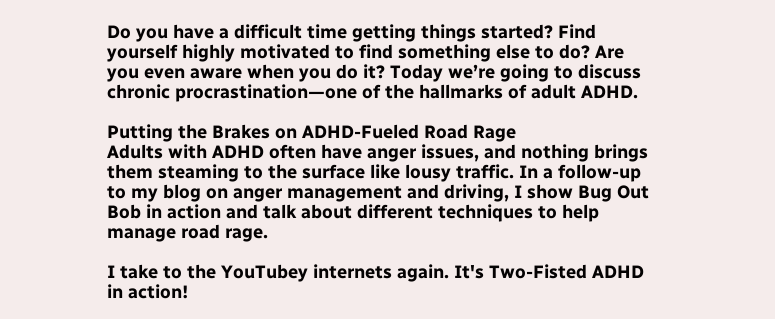Do you have a difficult time getting things started? Find yourself highly motivated to find something else to do? Are you even aware when you do it? Today we’re going to discuss chronic procrastination—one of the hallmarks of adult ADHD.

Putting the Brakes on ADHD-Fueled Road Rage
Adults with ADHD often have anger issues, and nothing brings them steaming to the surface like lousy traffic. In a follow-up to my blog on anger management and driving, I show Bug Out Bob in action and talk about different techniques to help manage road rage.

I take to the YouTubey internets again. It's Two-Fisted ADHD in action!